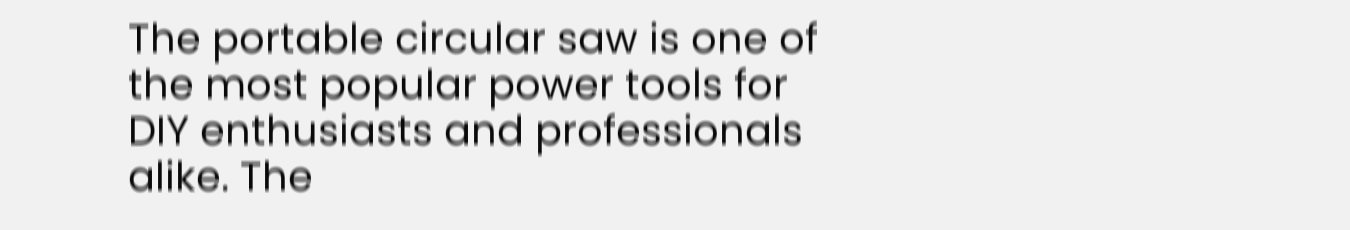The portable circular saw is one of the most popular power tools for DIY enthusiasts and professionals alike. The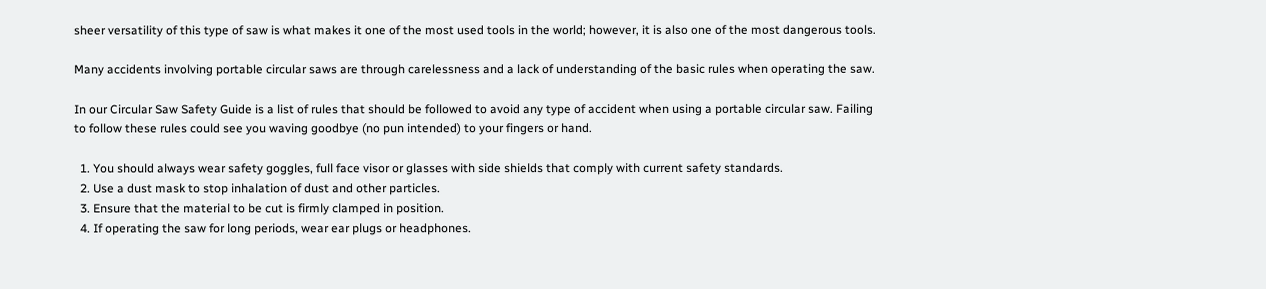sheer versatility of this type of saw is what makes it one of the most used tools in the world; however, it is also one of the most dangerous tools.

Many accidents involving portable circular saws are through carelessness and a lack of understanding of the basic rules when operating the saw.

In our Circular Saw Safety Guide is a list of rules that should be followed to avoid any type of accident when using a portable circular saw. Failing to follow these rules could see you waving goodbye (no pun intended) to your fingers or hand.

  1. You should always wear safety goggles, full face visor or glasses with side shields that comply with current safety standards.
  2. Use a dust mask to stop inhalation of dust and other particles.
  3. Ensure that the material to be cut is firmly clamped in position.
  4. If operating the saw for long periods, wear ear plugs or headphones.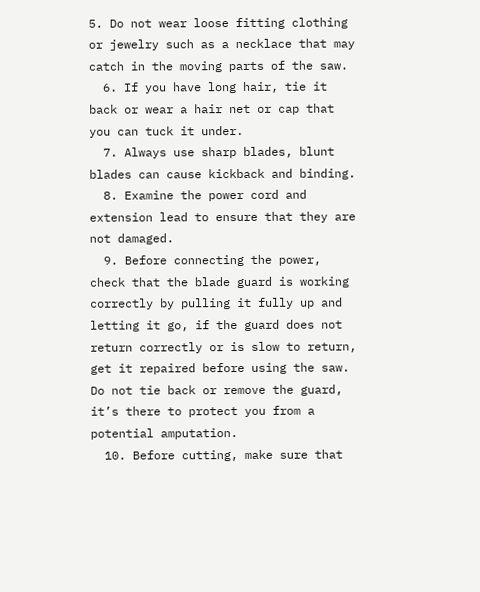5. Do not wear loose fitting clothing or jewelry such as a necklace that may catch in the moving parts of the saw.
  6. If you have long hair, tie it back or wear a hair net or cap that you can tuck it under.
  7. Always use sharp blades, blunt blades can cause kickback and binding.
  8. Examine the power cord and extension lead to ensure that they are not damaged.
  9. Before connecting the power, check that the blade guard is working correctly by pulling it fully up and letting it go, if the guard does not return correctly or is slow to return, get it repaired before using the saw. Do not tie back or remove the guard, it’s there to protect you from a potential amputation.
  10. Before cutting, make sure that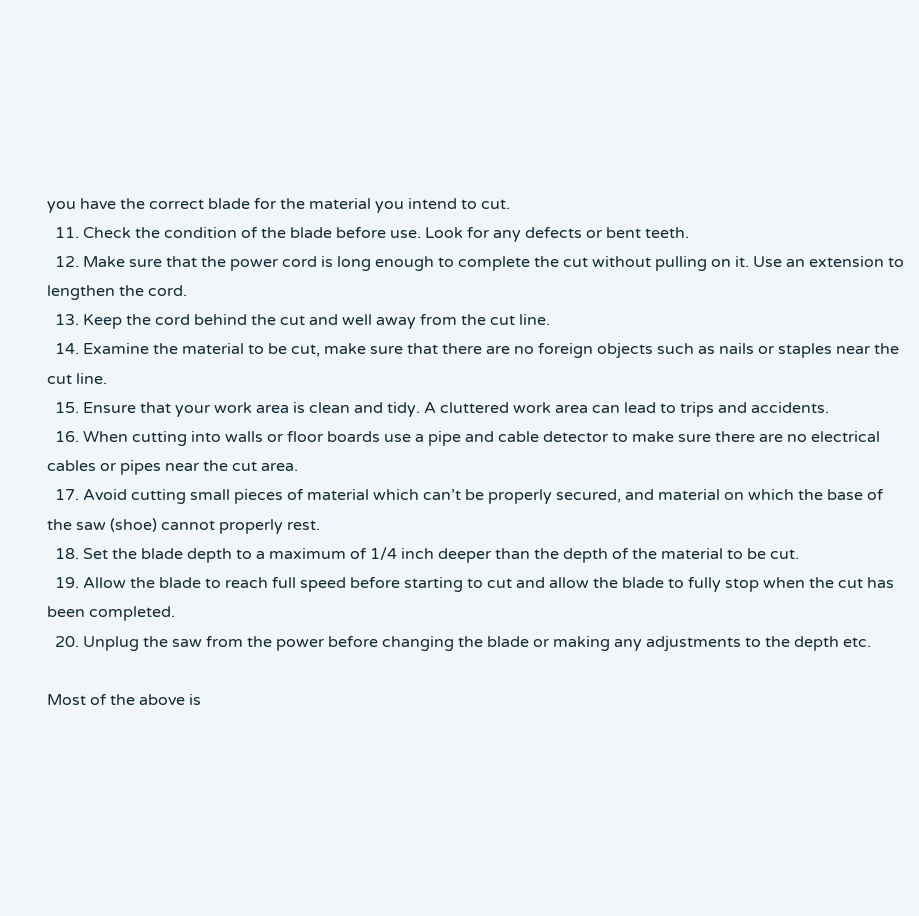you have the correct blade for the material you intend to cut.
  11. Check the condition of the blade before use. Look for any defects or bent teeth.
  12. Make sure that the power cord is long enough to complete the cut without pulling on it. Use an extension to lengthen the cord.
  13. Keep the cord behind the cut and well away from the cut line.
  14. Examine the material to be cut, make sure that there are no foreign objects such as nails or staples near the cut line.
  15. Ensure that your work area is clean and tidy. A cluttered work area can lead to trips and accidents.
  16. When cutting into walls or floor boards use a pipe and cable detector to make sure there are no electrical cables or pipes near the cut area.
  17. Avoid cutting small pieces of material which can’t be properly secured, and material on which the base of the saw (shoe) cannot properly rest.
  18. Set the blade depth to a maximum of 1/4 inch deeper than the depth of the material to be cut.
  19. Allow the blade to reach full speed before starting to cut and allow the blade to fully stop when the cut has been completed.
  20. Unplug the saw from the power before changing the blade or making any adjustments to the depth etc.

Most of the above is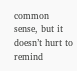common sense, but it doesn’t hurt to remind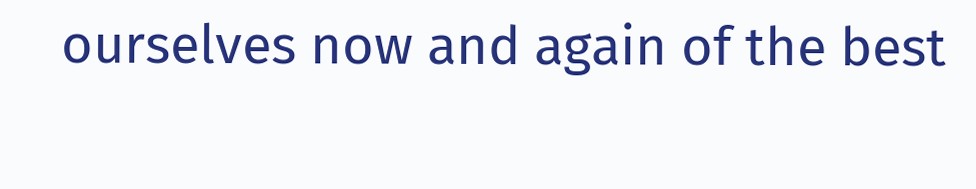ourselves now and again of the best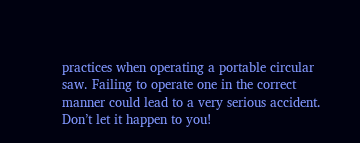practices when operating a portable circular saw. Failing to operate one in the correct manner could lead to a very serious accident. Don’t let it happen to you!